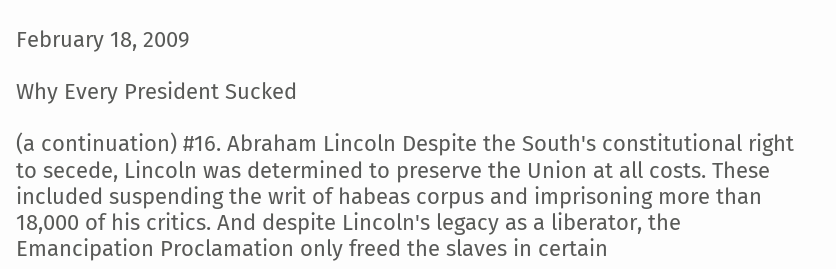February 18, 2009

Why Every President Sucked

(a continuation) #16. Abraham Lincoln Despite the South's constitutional right to secede, Lincoln was determined to preserve the Union at all costs. These included suspending the writ of habeas corpus and imprisoning more than 18,000 of his critics. And despite Lincoln's legacy as a liberator, the Emancipation Proclamation only freed the slaves in certain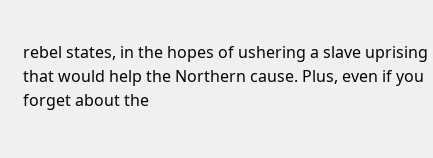rebel states, in the hopes of ushering a slave uprising that would help the Northern cause. Plus, even if you forget about the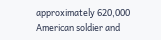approximately 620,000 American soldier and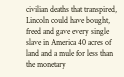civilian deaths that transpired, Lincoln could have bought, freed and gave every single slave in America 40 acres of land and a mule for less than the monetary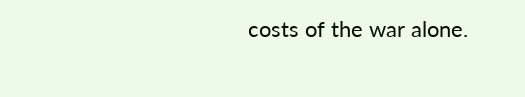costs of the war alone.